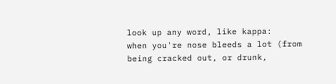look up any word, like kappa:
when you're nose bleeds a lot (from being cracked out, or drunk,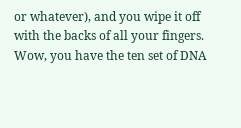or whatever), and you wipe it off with the backs of all your fingers.
Wow, you have the ten set of DNA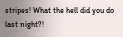stripes! What the hell did you do last night?!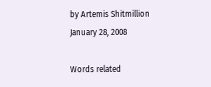by Artemis Shitmillion January 28, 2008

Words related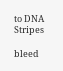to DNA Stripes

bleed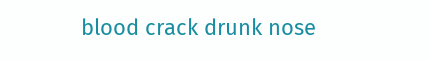blood crack drunk nose